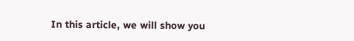In this article, we will show you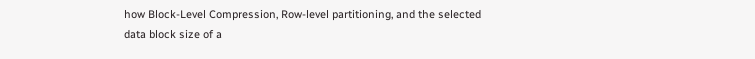how Block-Level Compression, Row-level partitioning, and the selected data block size of a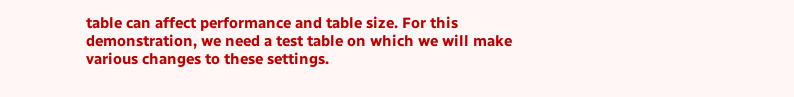table can affect performance and table size. For this demonstration, we need a test table on which we will make various changes to these settings.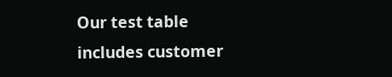Our test table includes customer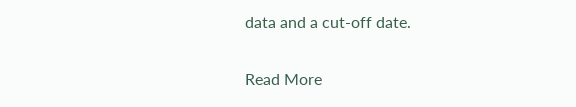data and a cut-off date.

Read More